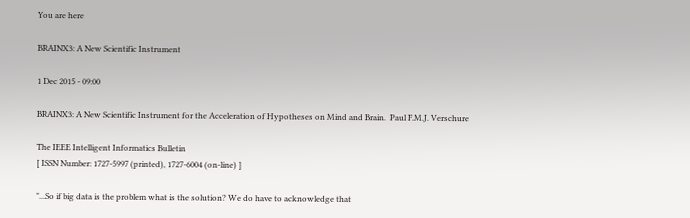You are here

BRAINX3: A New Scientific Instrument

1 Dec 2015 - 09:00

BRAINX3: A New Scientific Instrument for the Acceleration of Hypotheses on Mind and Brain.  Paul F.M.J. Verschure

The IEEE Intelligent Informatics Bulletin
[ ISSN Number: 1727-5997 (printed), 1727-6004 (on-line) ]

"...So if big data is the problem what is the solution? We do have to acknowledge that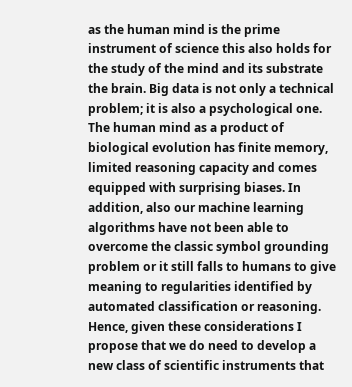as the human mind is the prime instrument of science this also holds for the study of the mind and its substrate the brain. Big data is not only a technical problem; it is also a psychological one. The human mind as a product of biological evolution has finite memory, limited reasoning capacity and comes equipped with surprising biases. In addition, also our machine learning algorithms have not been able to overcome the classic symbol grounding problem or it still falls to humans to give meaning to regularities identified by automated classification or reasoning. Hence, given these considerations I propose that we do need to develop a new class of scientific instruments that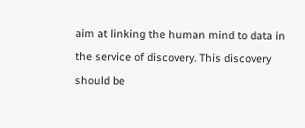aim at linking the human mind to data in the service of discovery. This discovery should be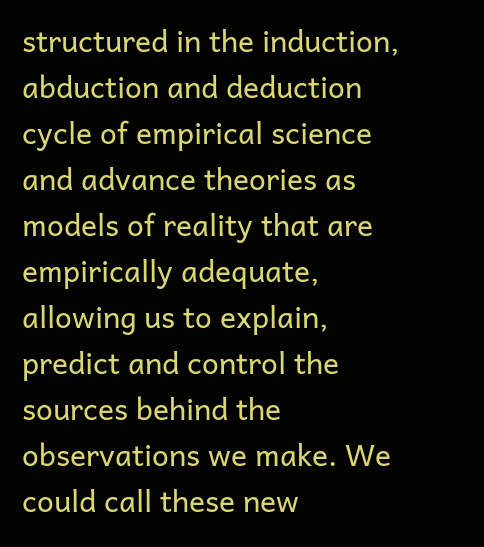structured in the induction, abduction and deduction cycle of empirical science and advance theories as models of reality that are empirically adequate, allowing us to explain, predict and control the sources behind the observations we make. We could call these new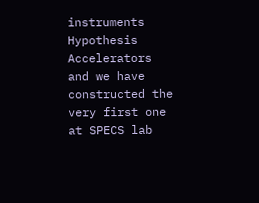instruments Hypothesis Accelerators and we have constructed the very first one at SPECS lab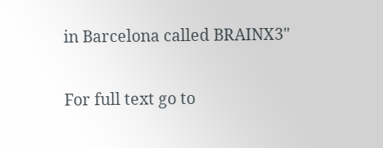in Barcelona called BRAINX3"

For full text go to